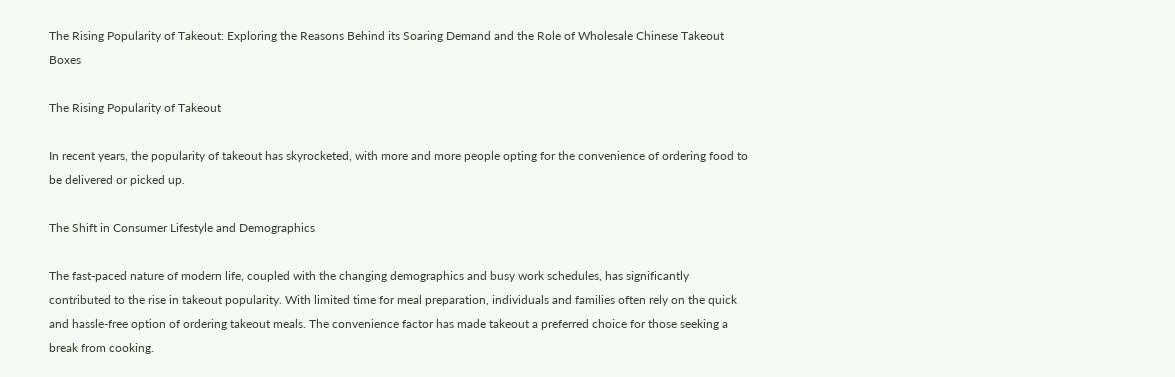The Rising Popularity of Takeout: Exploring the Reasons Behind its Soaring Demand and the Role of Wholesale Chinese Takeout Boxes

The Rising Popularity of Takeout

In recent years, the popularity of takeout has skyrocketed, with more and more people opting for the convenience of ordering food to be delivered or picked up.

The Shift in Consumer Lifestyle and Demographics

The fast-paced nature of modern life, coupled with the changing demographics and busy work schedules, has significantly contributed to the rise in takeout popularity. With limited time for meal preparation, individuals and families often rely on the quick and hassle-free option of ordering takeout meals. The convenience factor has made takeout a preferred choice for those seeking a break from cooking.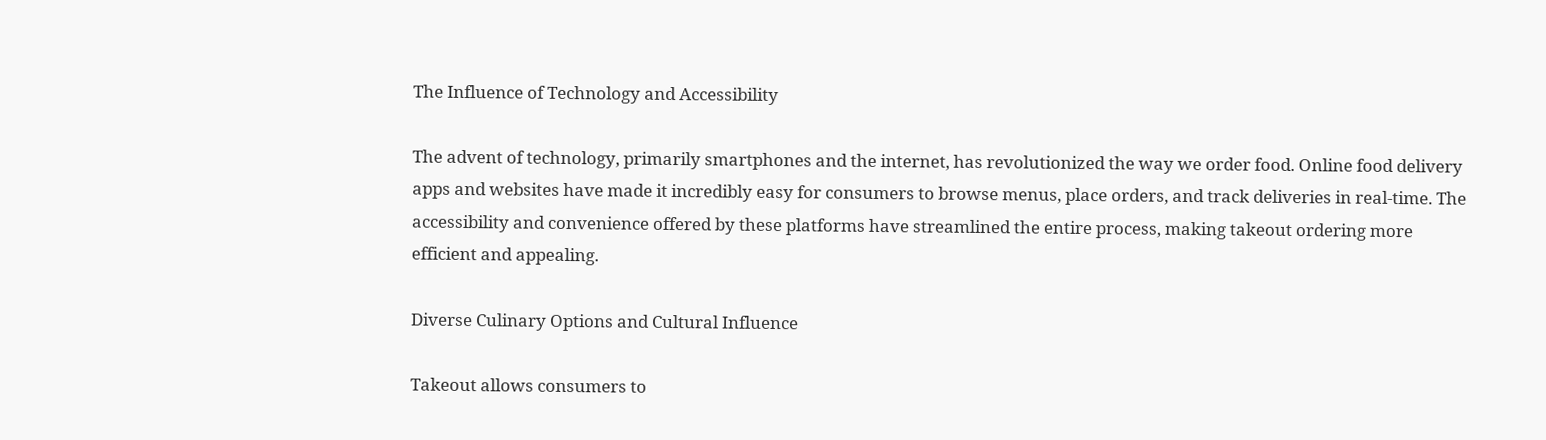The Influence of Technology and Accessibility

The advent of technology, primarily smartphones and the internet, has revolutionized the way we order food. Online food delivery apps and websites have made it incredibly easy for consumers to browse menus, place orders, and track deliveries in real-time. The accessibility and convenience offered by these platforms have streamlined the entire process, making takeout ordering more efficient and appealing.

Diverse Culinary Options and Cultural Influence

Takeout allows consumers to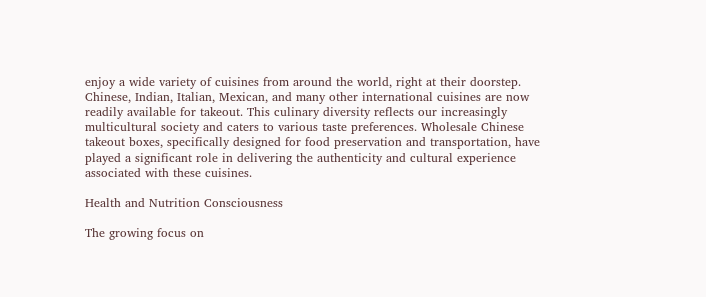enjoy a wide variety of cuisines from around the world, right at their doorstep. Chinese, Indian, Italian, Mexican, and many other international cuisines are now readily available for takeout. This culinary diversity reflects our increasingly multicultural society and caters to various taste preferences. Wholesale Chinese takeout boxes, specifically designed for food preservation and transportation, have played a significant role in delivering the authenticity and cultural experience associated with these cuisines.

Health and Nutrition Consciousness

The growing focus on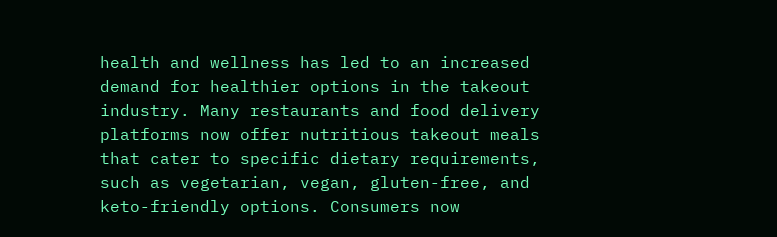health and wellness has led to an increased demand for healthier options in the takeout industry. Many restaurants and food delivery platforms now offer nutritious takeout meals that cater to specific dietary requirements, such as vegetarian, vegan, gluten-free, and keto-friendly options. Consumers now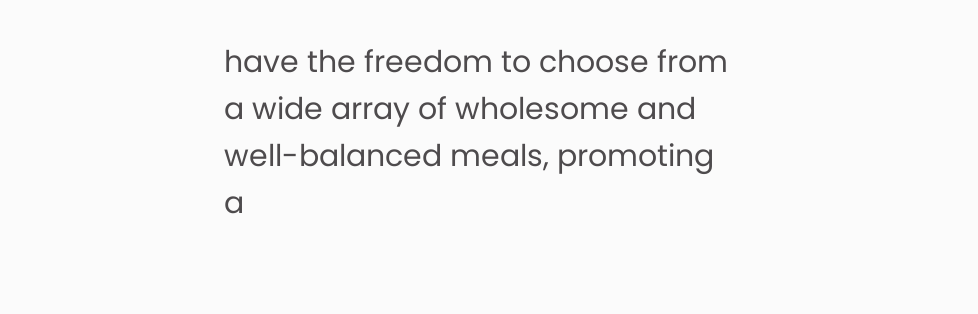have the freedom to choose from a wide array of wholesome and well-balanced meals, promoting a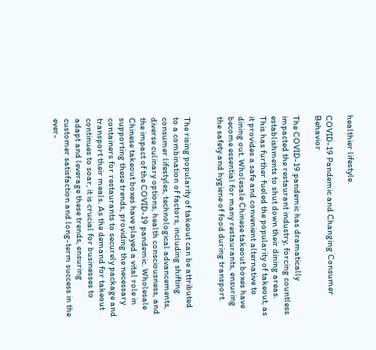healthier lifestyle.

COVID-19 Pandemic and Changing Consumer Behavior

The COVID-19 pandemic has dramatically impacted the restaurant industry, forcing countless establishments to shut down their dining areas. This has further fueled the popularity of takeout, as it provides a safe and convenient alternative to dining out. Wholesale Chinese takeout boxes have become essential for many restaurants, ensuring the safety and hygiene of food during transport.


The rising popularity of takeout can be attributed to a combination of factors, including shifting consumer lifestyles, technological advancements, diverse culinary options, health consciousness, and the impact of the COVID-19 pandemic. Wholesale Chinese takeout boxes have played a vital role in supporting these trends, providing the necessary containers for restaurants to securely package and transport their meals. As the demand for takeout continues to soar, it is crucial for businesses to adapt and leverage these trends, ensuring customer satisfaction and long-term success in the ever-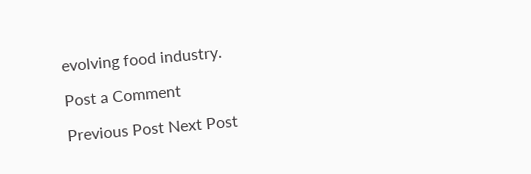evolving food industry.

Post a Comment

Previous Post Next Post